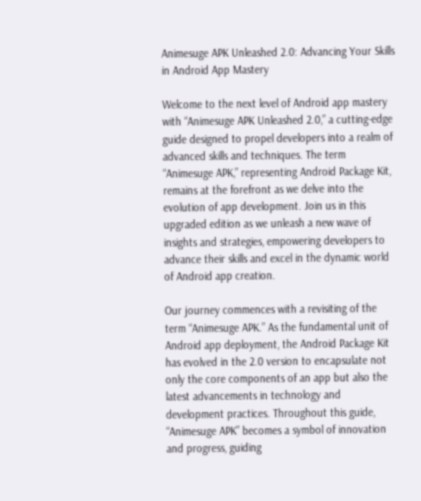Animesuge APK Unleashed 2.0: Advancing Your Skills in Android App Mastery

Welcome to the next level of Android app mastery with “Animesuge APK Unleashed 2.0,” a cutting-edge guide designed to propel developers into a realm of advanced skills and techniques. The term “Animesuge APK,” representing Android Package Kit, remains at the forefront as we delve into the evolution of app development. Join us in this upgraded edition as we unleash a new wave of insights and strategies, empowering developers to advance their skills and excel in the dynamic world of Android app creation.

Our journey commences with a revisiting of the term “Animesuge APK.” As the fundamental unit of Android app deployment, the Android Package Kit has evolved in the 2.0 version to encapsulate not only the core components of an app but also the latest advancements in technology and development practices. Throughout this guide, “Animesuge APK” becomes a symbol of innovation and progress, guiding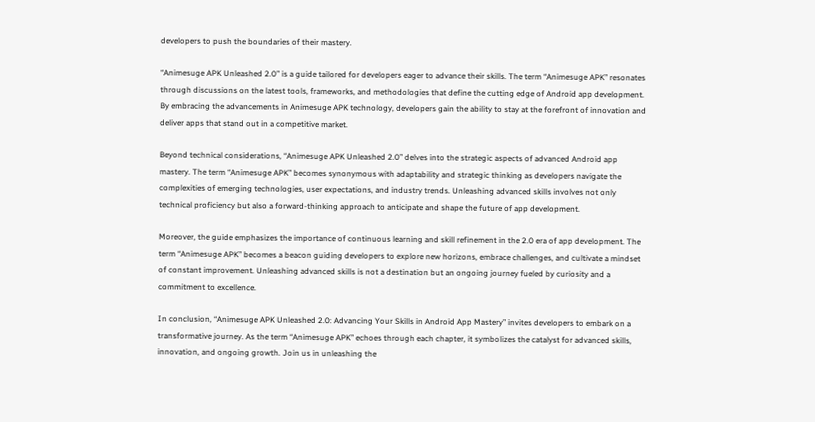developers to push the boundaries of their mastery.

“Animesuge APK Unleashed 2.0” is a guide tailored for developers eager to advance their skills. The term “Animesuge APK” resonates through discussions on the latest tools, frameworks, and methodologies that define the cutting edge of Android app development. By embracing the advancements in Animesuge APK technology, developers gain the ability to stay at the forefront of innovation and deliver apps that stand out in a competitive market.

Beyond technical considerations, “Animesuge APK Unleashed 2.0” delves into the strategic aspects of advanced Android app mastery. The term “Animesuge APK” becomes synonymous with adaptability and strategic thinking as developers navigate the complexities of emerging technologies, user expectations, and industry trends. Unleashing advanced skills involves not only technical proficiency but also a forward-thinking approach to anticipate and shape the future of app development.

Moreover, the guide emphasizes the importance of continuous learning and skill refinement in the 2.0 era of app development. The term “Animesuge APK” becomes a beacon guiding developers to explore new horizons, embrace challenges, and cultivate a mindset of constant improvement. Unleashing advanced skills is not a destination but an ongoing journey fueled by curiosity and a commitment to excellence.

In conclusion, “Animesuge APK Unleashed 2.0: Advancing Your Skills in Android App Mastery” invites developers to embark on a transformative journey. As the term “Animesuge APK” echoes through each chapter, it symbolizes the catalyst for advanced skills, innovation, and ongoing growth. Join us in unleashing the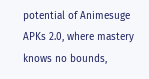potential of Animesuge APKs 2.0, where mastery knows no bounds,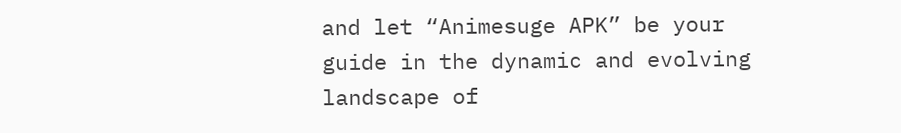and let “Animesuge APK” be your guide in the dynamic and evolving landscape of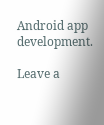Android app development.

Leave a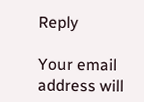Reply

Your email address will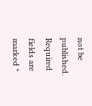not be published. Required fields are marked *